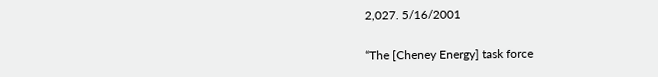2,027. 5/16/2001

“The [Cheney Energy] task force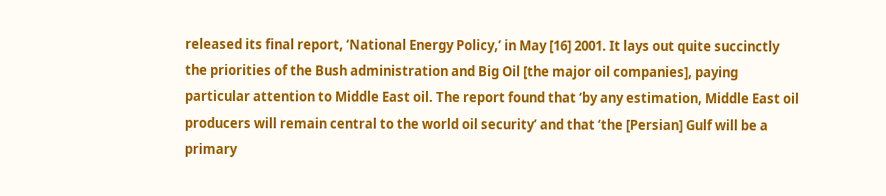released its final report, ‘National Energy Policy,’ in May [16] 2001. It lays out quite succinctly the priorities of the Bush administration and Big Oil [the major oil companies], paying particular attention to Middle East oil. The report found that ‘by any estimation, Middle East oil producers will remain central to the world oil security’ and that ‘the [Persian] Gulf will be a primary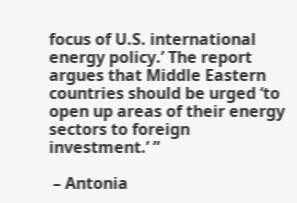focus of U.S. international energy policy.’ The report argues that Middle Eastern countries should be urged ‘to open up areas of their energy sectors to foreign investment.’ ”

 – Antonia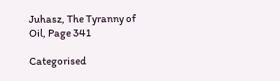Juhasz, The Tyranny of Oil, Page 341

Categorised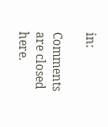in:

Comments are closed here.